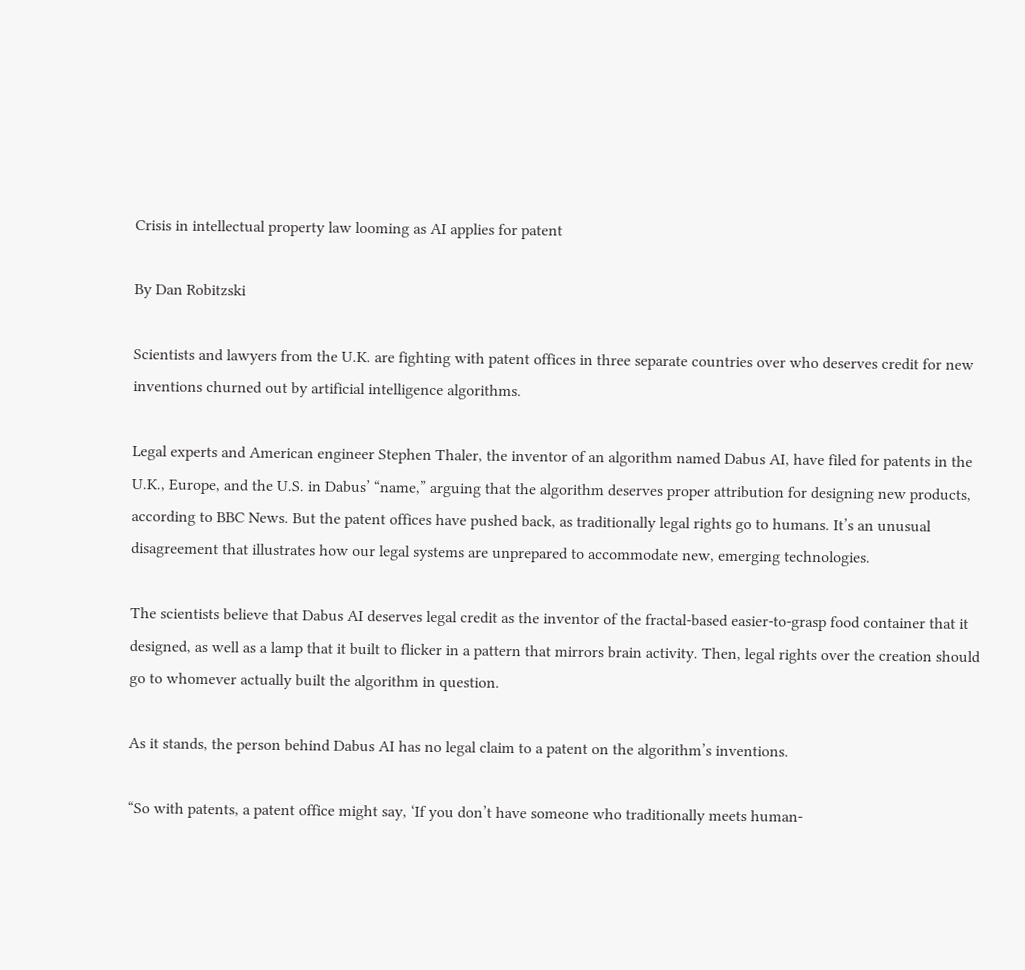Crisis in intellectual property law looming as AI applies for patent

By Dan Robitzski

Scientists and lawyers from the U.K. are fighting with patent offices in three separate countries over who deserves credit for new inventions churned out by artificial intelligence algorithms.

Legal experts and American engineer Stephen Thaler, the inventor of an algorithm named Dabus AI, have filed for patents in the U.K., Europe, and the U.S. in Dabus’ “name,” arguing that the algorithm deserves proper attribution for designing new products, according to BBC News. But the patent offices have pushed back, as traditionally legal rights go to humans. It’s an unusual disagreement that illustrates how our legal systems are unprepared to accommodate new, emerging technologies.

The scientists believe that Dabus AI deserves legal credit as the inventor of the fractal-based easier-to-grasp food container that it designed, as well as a lamp that it built to flicker in a pattern that mirrors brain activity. Then, legal rights over the creation should go to whomever actually built the algorithm in question.

As it stands, the person behind Dabus AI has no legal claim to a patent on the algorithm’s inventions.

“So with patents, a patent office might say, ‘If you don’t have someone who traditionally meets human-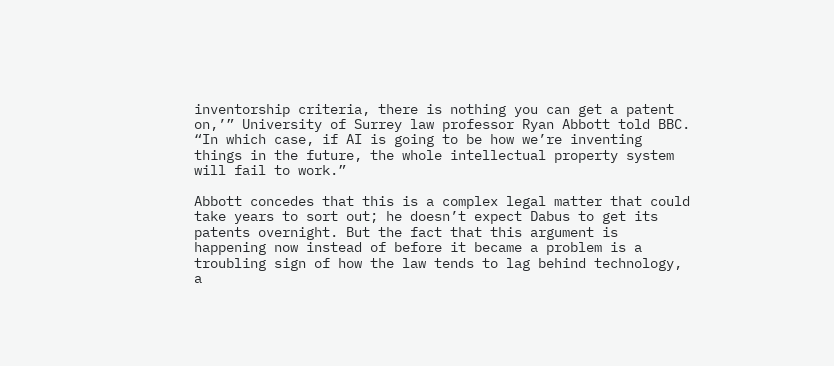inventorship criteria, there is nothing you can get a patent on,’” University of Surrey law professor Ryan Abbott told BBC. “In which case, if AI is going to be how we’re inventing things in the future, the whole intellectual property system will fail to work.”

Abbott concedes that this is a complex legal matter that could take years to sort out; he doesn’t expect Dabus to get its patents overnight. But the fact that this argument is happening now instead of before it became a problem is a troubling sign of how the law tends to lag behind technology, a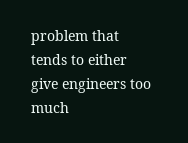problem that tends to either give engineers too much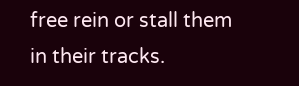free rein or stall them in their tracks.